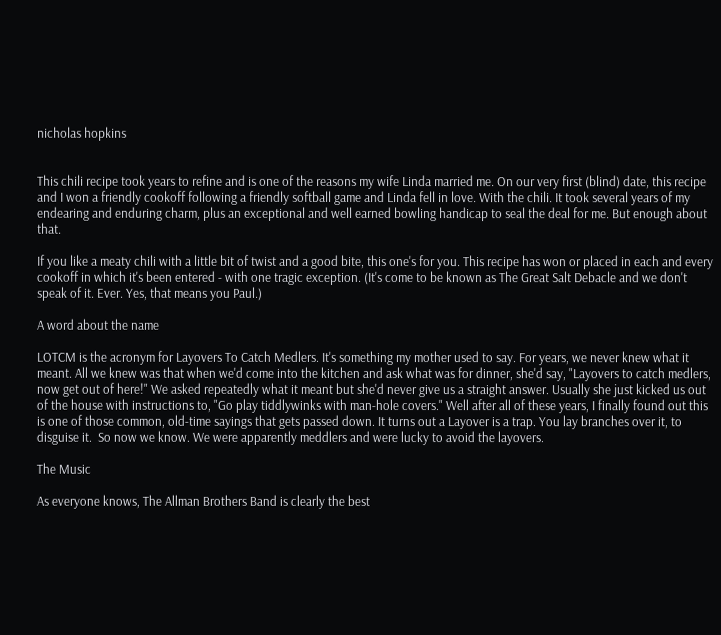nicholas hopkins


This chili recipe took years to refine and is one of the reasons my wife Linda married me. On our very first (blind) date, this recipe and I won a friendly cookoff following a friendly softball game and Linda fell in love. With the chili. It took several years of my endearing and enduring charm, plus an exceptional and well earned bowling handicap to seal the deal for me. But enough about that.

If you like a meaty chili with a little bit of twist and a good bite, this one's for you. This recipe has won or placed in each and every cookoff in which it's been entered - with one tragic exception. (It's come to be known as The Great Salt Debacle and we don't speak of it. Ever. Yes, that means you Paul.)

A word about the name

LOTCM is the acronym for Layovers To Catch Medlers. It's something my mother used to say. For years, we never knew what it meant. All we knew was that when we'd come into the kitchen and ask what was for dinner, she'd say, "Layovers to catch medlers, now get out of here!" We asked repeatedly what it meant but she'd never give us a straight answer. Usually she just kicked us out of the house with instructions to, "Go play tiddlywinks with man-hole covers." Well after all of these years, I finally found out this is one of those common, old-time sayings that gets passed down. It turns out a Layover is a trap. You lay branches over it, to disguise it.  So now we know. We were apparently meddlers and were lucky to avoid the layovers.

The Music

As everyone knows, The Allman Brothers Band is clearly the best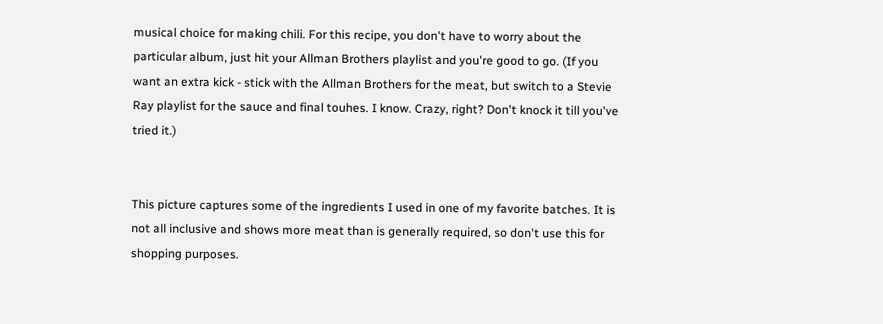musical choice for making chili. For this recipe, you don't have to worry about the particular album, just hit your Allman Brothers playlist and you're good to go. (If you want an extra kick - stick with the Allman Brothers for the meat, but switch to a Stevie Ray playlist for the sauce and final touhes. I know. Crazy, right? Don't knock it till you've tried it.)


This picture captures some of the ingredients I used in one of my favorite batches. It is not all inclusive and shows more meat than is generally required, so don't use this for shopping purposes.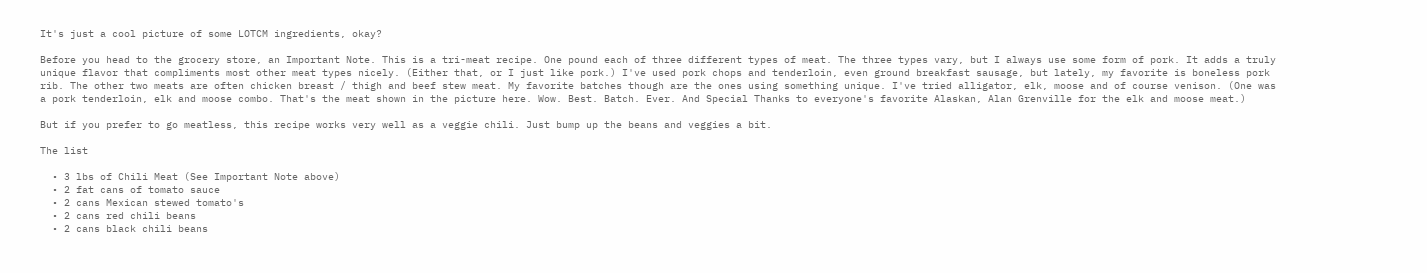It's just a cool picture of some LOTCM ingredients, okay?

Before you head to the grocery store, an Important Note. This is a tri-meat recipe. One pound each of three different types of meat. The three types vary, but I always use some form of pork. It adds a truly unique flavor that compliments most other meat types nicely. (Either that, or I just like pork.) I've used pork chops and tenderloin, even ground breakfast sausage, but lately, my favorite is boneless pork rib. The other two meats are often chicken breast / thigh and beef stew meat. My favorite batches though are the ones using something unique. I've tried alligator, elk, moose and of course venison. (One was a pork tenderloin, elk and moose combo. That's the meat shown in the picture here. Wow. Best. Batch. Ever. And Special Thanks to everyone's favorite Alaskan, Alan Grenville for the elk and moose meat.)

But if you prefer to go meatless, this recipe works very well as a veggie chili. Just bump up the beans and veggies a bit.

The list

  • 3 lbs of Chili Meat (See Important Note above)
  • 2 fat cans of tomato sauce
  • 2 cans Mexican stewed tomato's
  • 2 cans red chili beans
  • 2 cans black chili beans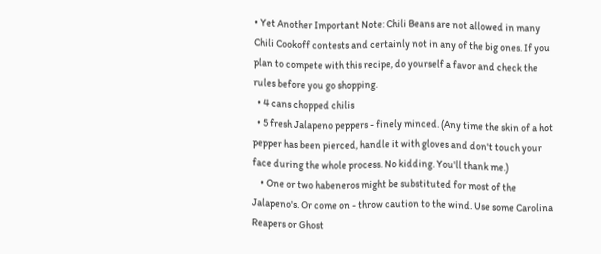• Yet Another Important Note: Chili Beans are not allowed in many Chili Cookoff contests and certainly not in any of the big ones. If you plan to compete with this recipe, do yourself a favor and check the rules before you go shopping.
  • 4 cans chopped chilis
  • 5 fresh Jalapeno peppers - finely minced. (Any time the skin of a hot pepper has been pierced, handle it with gloves and don't touch your face during the whole process. No kidding. You'll thank me.)
    • One or two habeneros might be substituted for most of the Jalapeno's. Or come on - throw caution to the wind. Use some Carolina Reapers or Ghost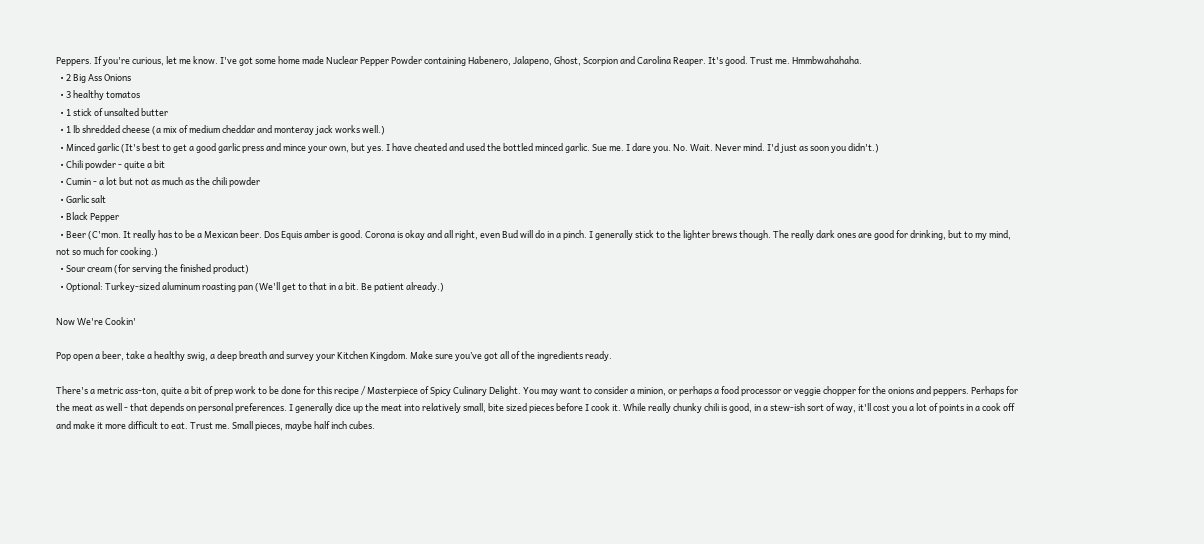Peppers. If you're curious, let me know. I've got some home made Nuclear Pepper Powder containing Habenero, Jalapeno, Ghost, Scorpion and Carolina Reaper. It's good. Trust me. Hmmbwahahaha.
  • 2 Big Ass Onions
  • 3 healthy tomatos
  • 1 stick of unsalted butter
  • 1 lb shredded cheese (a mix of medium cheddar and monteray jack works well.)
  • Minced garlic (It's best to get a good garlic press and mince your own, but yes. I have cheated and used the bottled minced garlic. Sue me. I dare you. No. Wait. Never mind. I'd just as soon you didn't.)
  • Chili powder - quite a bit
  • Cumin - a lot but not as much as the chili powder
  • Garlic salt
  • Black Pepper
  • Beer (C'mon. It really has to be a Mexican beer. Dos Equis amber is good. Corona is okay and all right, even Bud will do in a pinch. I generally stick to the lighter brews though. The really dark ones are good for drinking, but to my mind, not so much for cooking.)
  • Sour cream (for serving the finished product)
  • Optional: Turkey-sized aluminum roasting pan (We'll get to that in a bit. Be patient already.)

Now We're Cookin'

Pop open a beer, take a healthy swig, a deep breath and survey your Kitchen Kingdom. Make sure you’ve got all of the ingredients ready.

There's a metric ass-ton, quite a bit of prep work to be done for this recipe / Masterpiece of Spicy Culinary Delight. You may want to consider a minion, or perhaps a food processor or veggie chopper for the onions and peppers. Perhaps for the meat as well - that depends on personal preferences. I generally dice up the meat into relatively small, bite sized pieces before I cook it. While really chunky chili is good, in a stew-ish sort of way, it'll cost you a lot of points in a cook off and make it more difficult to eat. Trust me. Small pieces, maybe half inch cubes.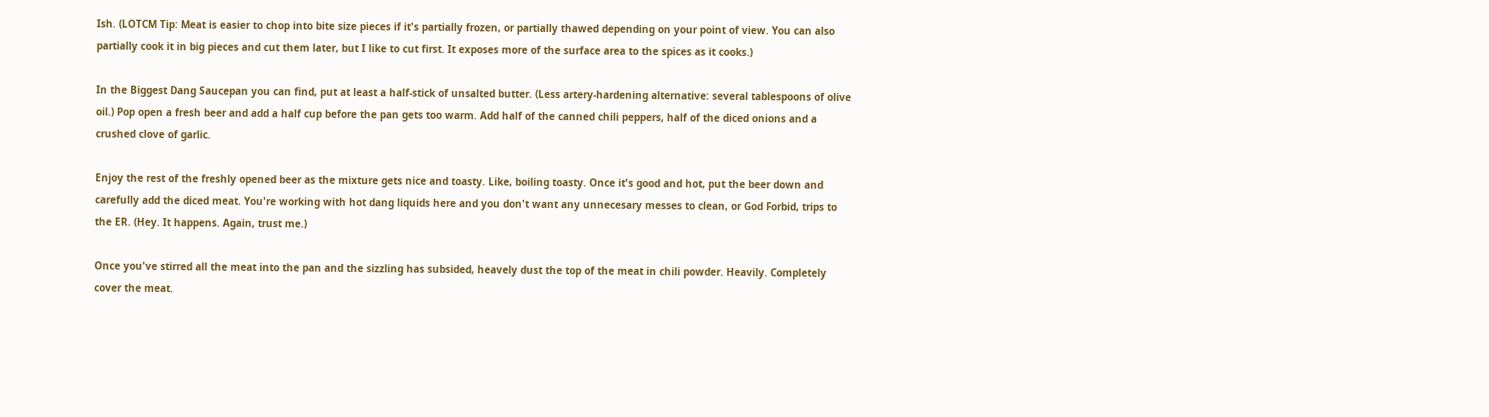Ish. (LOTCM Tip: Meat is easier to chop into bite size pieces if it's partially frozen, or partially thawed depending on your point of view. You can also partially cook it in big pieces and cut them later, but I like to cut first. It exposes more of the surface area to the spices as it cooks.)

In the Biggest Dang Saucepan you can find, put at least a half-stick of unsalted butter. (Less artery-hardening alternative: several tablespoons of olive oil.) Pop open a fresh beer and add a half cup before the pan gets too warm. Add half of the canned chili peppers, half of the diced onions and a crushed clove of garlic.

Enjoy the rest of the freshly opened beer as the mixture gets nice and toasty. Like, boiling toasty. Once it's good and hot, put the beer down and carefully add the diced meat. You're working with hot dang liquids here and you don't want any unnecesary messes to clean, or God Forbid, trips to the ER. (Hey. It happens. Again, trust me.)

Once you've stirred all the meat into the pan and the sizzling has subsided, heavely dust the top of the meat in chili powder. Heavily. Completely cover the meat.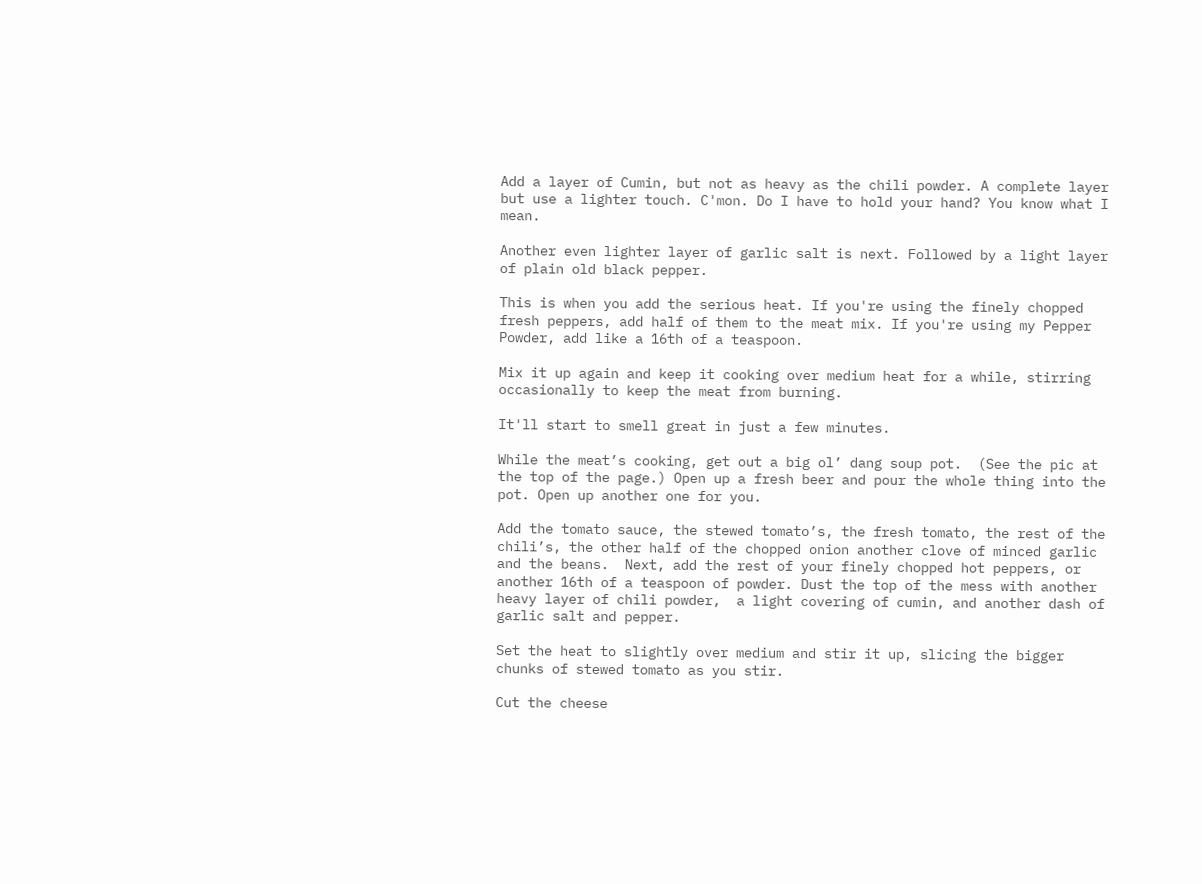Add a layer of Cumin, but not as heavy as the chili powder. A complete layer but use a lighter touch. C'mon. Do I have to hold your hand? You know what I mean.

Another even lighter layer of garlic salt is next. Followed by a light layer of plain old black pepper.

This is when you add the serious heat. If you're using the finely chopped fresh peppers, add half of them to the meat mix. If you're using my Pepper Powder, add like a 16th of a teaspoon.

Mix it up again and keep it cooking over medium heat for a while, stirring occasionally to keep the meat from burning.

It'll start to smell great in just a few minutes.

While the meat’s cooking, get out a big ol’ dang soup pot.  (See the pic at the top of the page.) Open up a fresh beer and pour the whole thing into the pot. Open up another one for you.

Add the tomato sauce, the stewed tomato’s, the fresh tomato, the rest of the chili’s, the other half of the chopped onion another clove of minced garlic and the beans.  Next, add the rest of your finely chopped hot peppers, or another 16th of a teaspoon of powder. Dust the top of the mess with another heavy layer of chili powder,  a light covering of cumin, and another dash of garlic salt and pepper.

Set the heat to slightly over medium and stir it up, slicing the bigger chunks of stewed tomato as you stir.

Cut the cheese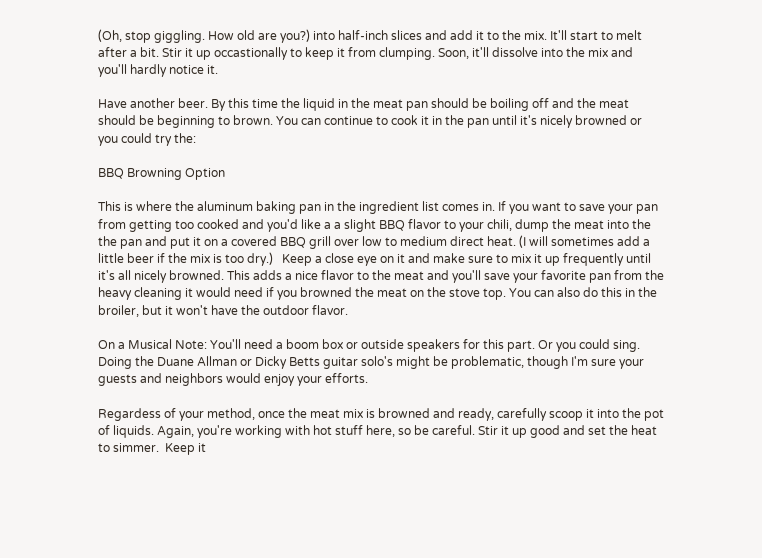(Oh, stop giggling. How old are you?) into half-inch slices and add it to the mix. It'll start to melt after a bit. Stir it up occastionally to keep it from clumping. Soon, it'll dissolve into the mix and you'll hardly notice it.

Have another beer. By this time the liquid in the meat pan should be boiling off and the meat should be beginning to brown. You can continue to cook it in the pan until it's nicely browned or you could try the:

BBQ Browning Option

This is where the aluminum baking pan in the ingredient list comes in. If you want to save your pan from getting too cooked and you'd like a a slight BBQ flavor to your chili, dump the meat into the the pan and put it on a covered BBQ grill over low to medium direct heat. (I will sometimes add a little beer if the mix is too dry.)   Keep a close eye on it and make sure to mix it up frequently until it's all nicely browned. This adds a nice flavor to the meat and you'll save your favorite pan from the heavy cleaning it would need if you browned the meat on the stove top. You can also do this in the broiler, but it won't have the outdoor flavor.

On a Musical Note: You'll need a boom box or outside speakers for this part. Or you could sing. Doing the Duane Allman or Dicky Betts guitar solo's might be problematic, though I'm sure your guests and neighbors would enjoy your efforts.

Regardess of your method, once the meat mix is browned and ready, carefully scoop it into the pot of liquids. Again, you're working with hot stuff here, so be careful. Stir it up good and set the heat to simmer.  Keep it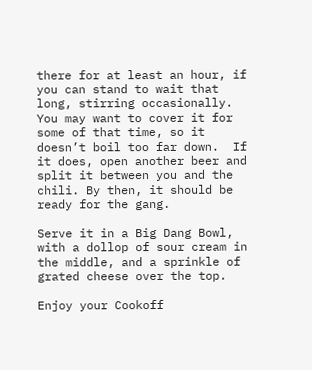there for at least an hour, if you can stand to wait that long, stirring occasionally.  You may want to cover it for some of that time, so it doesn’t boil too far down.  If it does, open another beer and split it between you and the chili. By then, it should be ready for the gang.

Serve it in a Big Dang Bowl, with a dollop of sour cream in the middle, and a sprinkle of grated cheese over the top.

Enjoy your Cookoff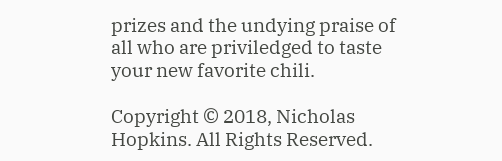prizes and the undying praise of all who are priviledged to taste your new favorite chili.

Copyright © 2018, Nicholas Hopkins. All Rights Reserved.